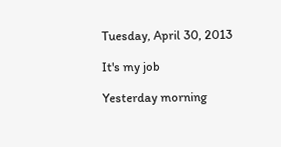Tuesday, April 30, 2013

It's my job

Yesterday morning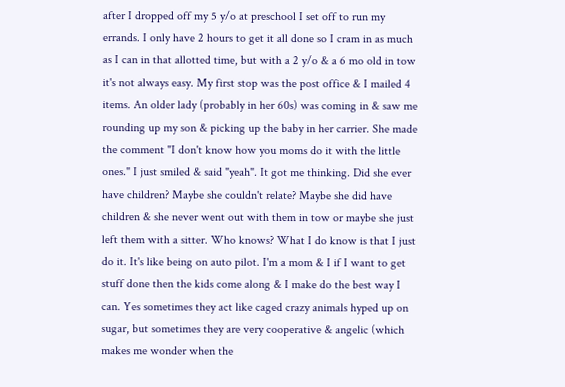after I dropped off my 5 y/o at preschool I set off to run my errands. I only have 2 hours to get it all done so I cram in as much as I can in that allotted time, but with a 2 y/o & a 6 mo old in tow it's not always easy. My first stop was the post office & I mailed 4 items. An older lady (probably in her 60s) was coming in & saw me rounding up my son & picking up the baby in her carrier. She made the comment "I don't know how you moms do it with the little ones." I just smiled & said "yeah". It got me thinking. Did she ever have children? Maybe she couldn't relate? Maybe she did have children & she never went out with them in tow or maybe she just left them with a sitter. Who knows? What I do know is that I just do it. It's like being on auto pilot. I'm a mom & I if I want to get stuff done then the kids come along & I make do the best way I can. Yes sometimes they act like caged crazy animals hyped up on sugar, but sometimes they are very cooperative & angelic (which makes me wonder when the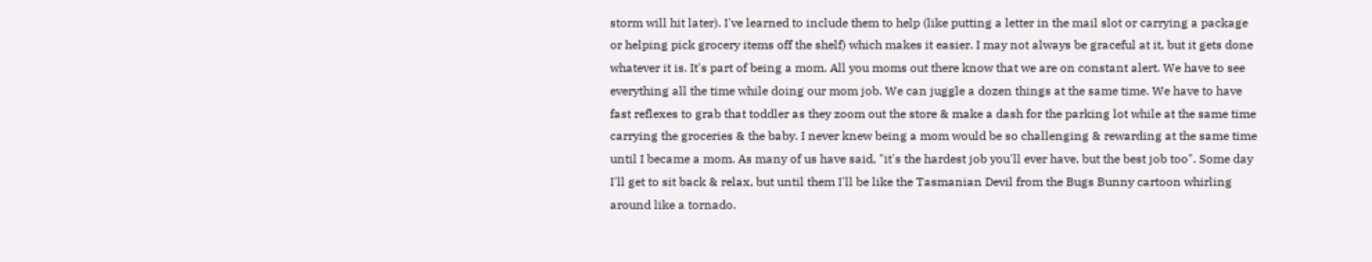storm will hit later). I've learned to include them to help (like putting a letter in the mail slot or carrying a package or helping pick grocery items off the shelf) which makes it easier. I may not always be graceful at it, but it gets done whatever it is. It's part of being a mom. All you moms out there know that we are on constant alert. We have to see everything all the time while doing our mom job. We can juggle a dozen things at the same time. We have to have fast reflexes to grab that toddler as they zoom out the store & make a dash for the parking lot while at the same time carrying the groceries & the baby. I never knew being a mom would be so challenging & rewarding at the same time until I became a mom. As many of us have said, "it's the hardest job you'll ever have, but the best job too". Some day I'll get to sit back & relax, but until them I'll be like the Tasmanian Devil from the Bugs Bunny cartoon whirling around like a tornado.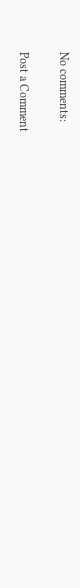No comments:

Post a Comment